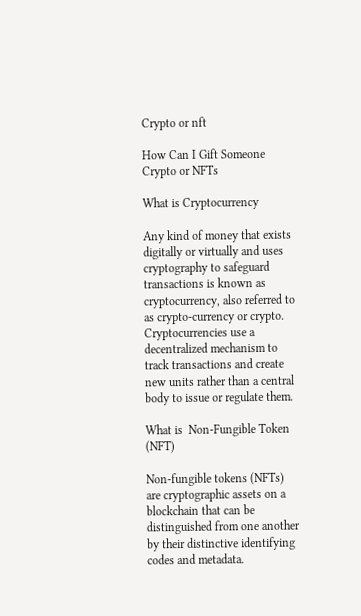Crypto or nft

How Can I Gift Someone Crypto or NFTs

What is Cryptocurrency

Any kind of money that exists digitally or virtually and uses cryptography to safeguard transactions is known as cryptocurrency, also referred to as crypto-currency or crypto. Cryptocurrencies use a decentralized mechanism to track transactions and create new units rather than a central body to issue or regulate them.

What is  Non-Fungible Token (NFT)

Non-fungible tokens (NFTs) are cryptographic assets on a blockchain that can be distinguished from one another by their distinctive identifying codes and metadata.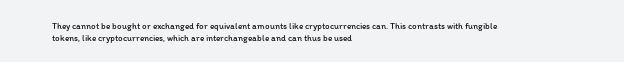They cannot be bought or exchanged for equivalent amounts like cryptocurrencies can. This contrasts with fungible tokens, like cryptocurrencies, which are interchangeable and can thus be used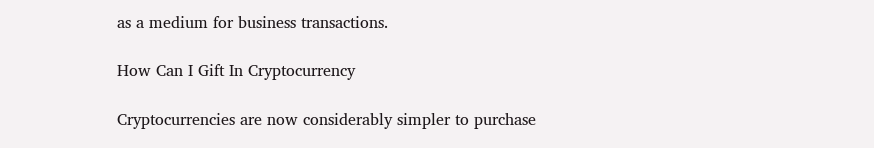as a medium for business transactions.

How Can I Gift In Cryptocurrency

Cryptocurrencies are now considerably simpler to purchase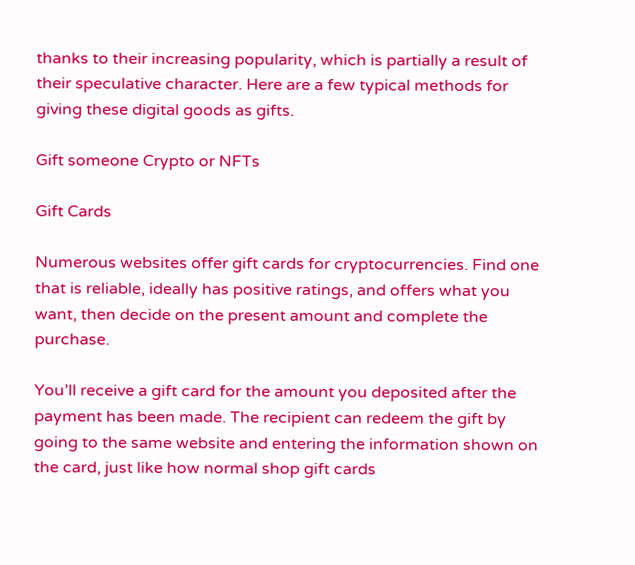thanks to their increasing popularity, which is partially a result of their speculative character. Here are a few typical methods for giving these digital goods as gifts.

Gift someone Crypto or NFTs

Gift Cards

Numerous websites offer gift cards for cryptocurrencies. Find one that is reliable, ideally has positive ratings, and offers what you want, then decide on the present amount and complete the purchase.

You’ll receive a gift card for the amount you deposited after the payment has been made. The recipient can redeem the gift by going to the same website and entering the information shown on the card, just like how normal shop gift cards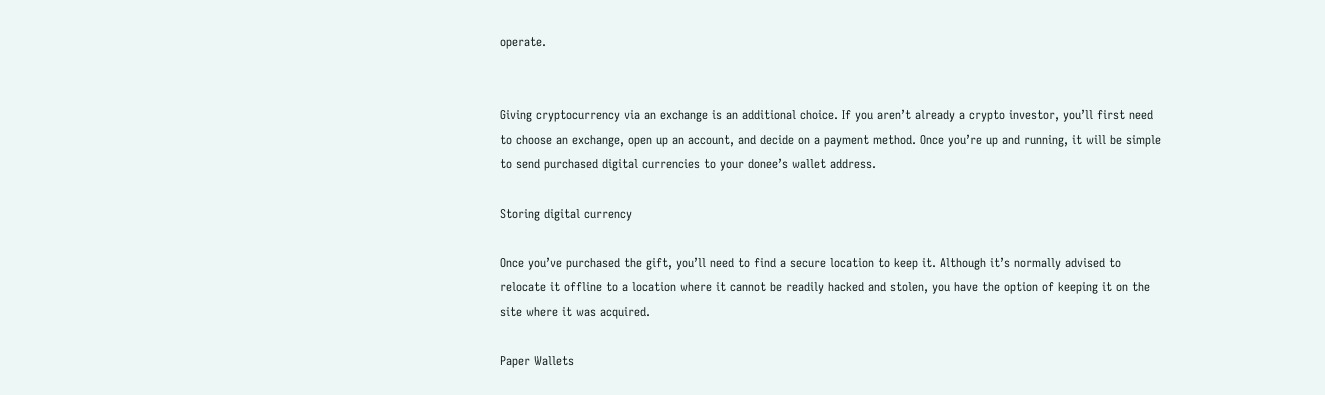operate.


Giving cryptocurrency via an exchange is an additional choice. If you aren’t already a crypto investor, you’ll first need to choose an exchange, open up an account, and decide on a payment method. Once you’re up and running, it will be simple to send purchased digital currencies to your donee’s wallet address.

Storing digital currency

Once you’ve purchased the gift, you’ll need to find a secure location to keep it. Although it’s normally advised to relocate it offline to a location where it cannot be readily hacked and stolen, you have the option of keeping it on the site where it was acquired.

Paper Wallets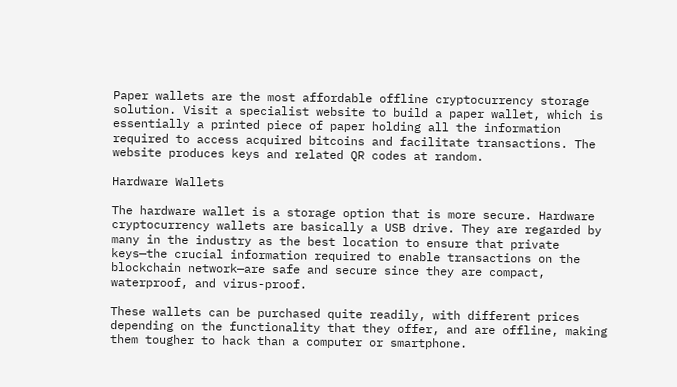Paper wallets are the most affordable offline cryptocurrency storage solution. Visit a specialist website to build a paper wallet, which is essentially a printed piece of paper holding all the information required to access acquired bitcoins and facilitate transactions. The website produces keys and related QR codes at random.

Hardware Wallets

The hardware wallet is a storage option that is more secure. Hardware cryptocurrency wallets are basically a USB drive. They are regarded by many in the industry as the best location to ensure that private keys—the crucial information required to enable transactions on the blockchain network—are safe and secure since they are compact, waterproof, and virus-proof.

These wallets can be purchased quite readily, with different prices depending on the functionality that they offer, and are offline, making them tougher to hack than a computer or smartphone.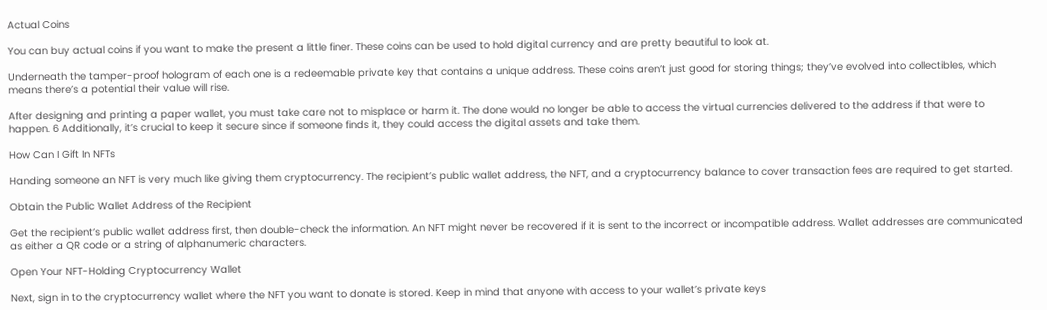Actual Coins

You can buy actual coins if you want to make the present a little finer. These coins can be used to hold digital currency and are pretty beautiful to look at.

Underneath the tamper-proof hologram of each one is a redeemable private key that contains a unique address. These coins aren’t just good for storing things; they’ve evolved into collectibles, which means there’s a potential their value will rise.

After designing and printing a paper wallet, you must take care not to misplace or harm it. The done would no longer be able to access the virtual currencies delivered to the address if that were to happen. 6 Additionally, it’s crucial to keep it secure since if someone finds it, they could access the digital assets and take them.

How Can I Gift In NFTs

Handing someone an NFT is very much like giving them cryptocurrency. The recipient’s public wallet address, the NFT, and a cryptocurrency balance to cover transaction fees are required to get started.

Obtain the Public Wallet Address of the Recipient

Get the recipient’s public wallet address first, then double-check the information. An NFT might never be recovered if it is sent to the incorrect or incompatible address. Wallet addresses are communicated as either a QR code or a string of alphanumeric characters.

Open Your NFT-Holding Cryptocurrency Wallet

Next, sign in to the cryptocurrency wallet where the NFT you want to donate is stored. Keep in mind that anyone with access to your wallet’s private keys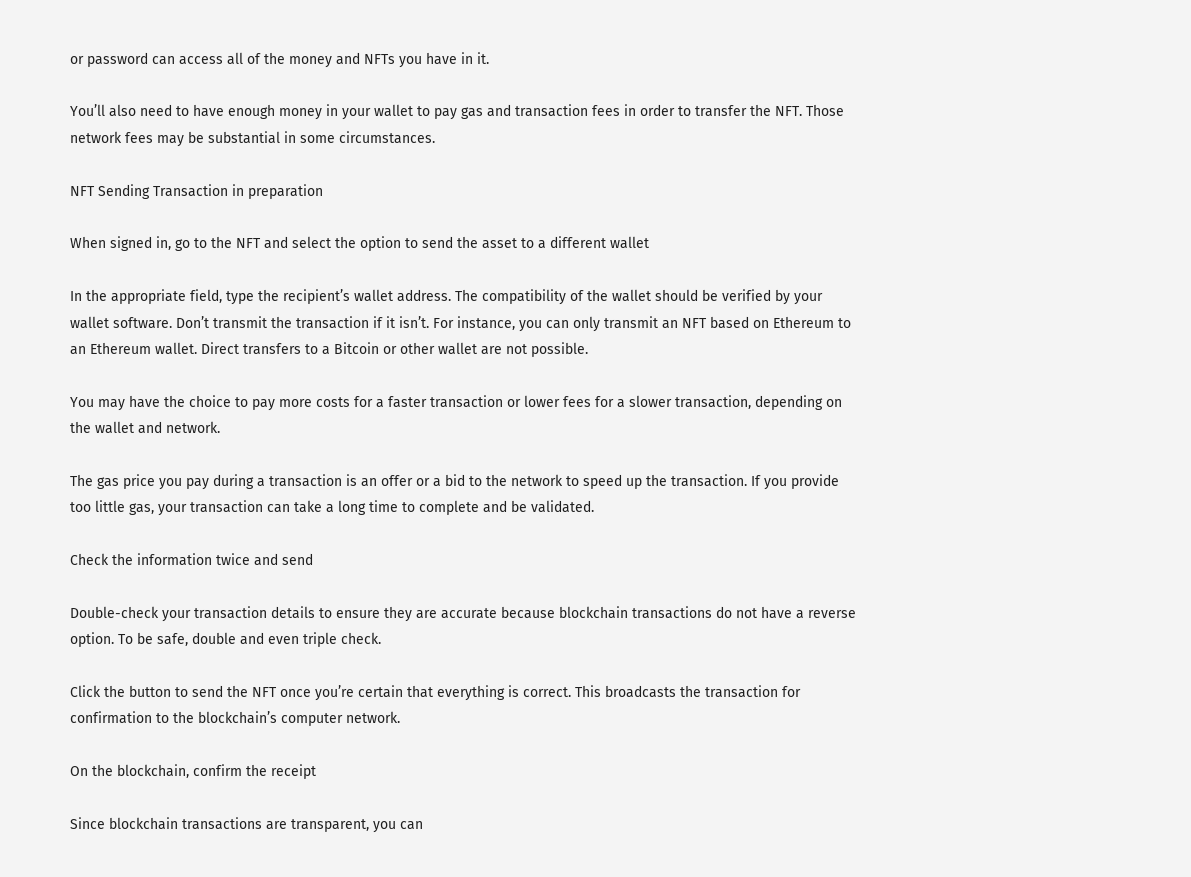or password can access all of the money and NFTs you have in it.

You’ll also need to have enough money in your wallet to pay gas and transaction fees in order to transfer the NFT. Those network fees may be substantial in some circumstances.

NFT Sending Transaction in preparation

When signed in, go to the NFT and select the option to send the asset to a different wallet

In the appropriate field, type the recipient’s wallet address. The compatibility of the wallet should be verified by your wallet software. Don’t transmit the transaction if it isn’t. For instance, you can only transmit an NFT based on Ethereum to an Ethereum wallet. Direct transfers to a Bitcoin or other wallet are not possible.

You may have the choice to pay more costs for a faster transaction or lower fees for a slower transaction, depending on the wallet and network.

The gas price you pay during a transaction is an offer or a bid to the network to speed up the transaction. If you provide too little gas, your transaction can take a long time to complete and be validated.

Check the information twice and send

Double-check your transaction details to ensure they are accurate because blockchain transactions do not have a reverse option. To be safe, double and even triple check.

Click the button to send the NFT once you’re certain that everything is correct. This broadcasts the transaction for confirmation to the blockchain’s computer network.

On the blockchain, confirm the receipt

Since blockchain transactions are transparent, you can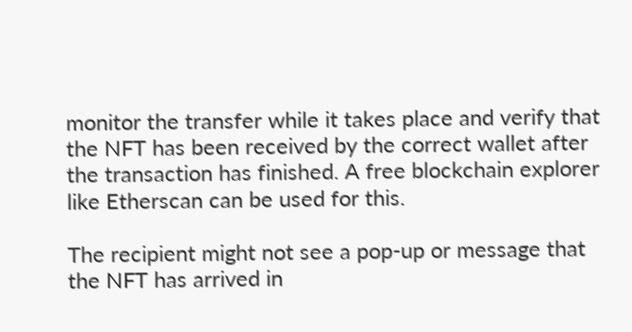monitor the transfer while it takes place and verify that the NFT has been received by the correct wallet after the transaction has finished. A free blockchain explorer like Etherscan can be used for this.

The recipient might not see a pop-up or message that the NFT has arrived in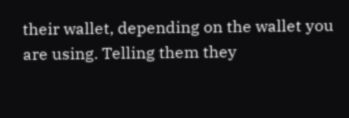their wallet, depending on the wallet you are using. Telling them they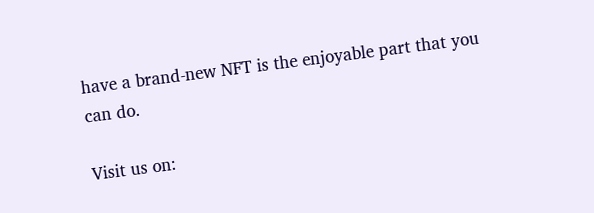have a brand-new NFT is the enjoyable part that you can do.

Visit us on: